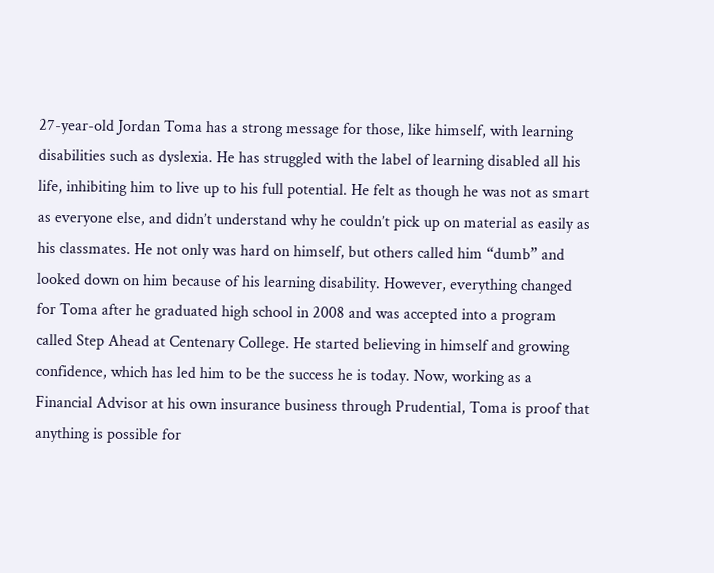27-year-old Jordan Toma has a strong message for those, like himself, with learning disabilities such as dyslexia. He has struggled with the label of learning disabled all his life, inhibiting him to live up to his full potential. He felt as though he was not as smart as everyone else, and didn’t understand why he couldn’t pick up on material as easily as his classmates. He not only was hard on himself, but others called him “dumb” and looked down on him because of his learning disability. However, everything changed for Toma after he graduated high school in 2008 and was accepted into a program called Step Ahead at Centenary College. He started believing in himself and growing confidence, which has led him to be the success he is today. Now, working as a Financial Advisor at his own insurance business through Prudential, Toma is proof that anything is possible for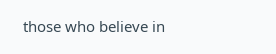those who believe in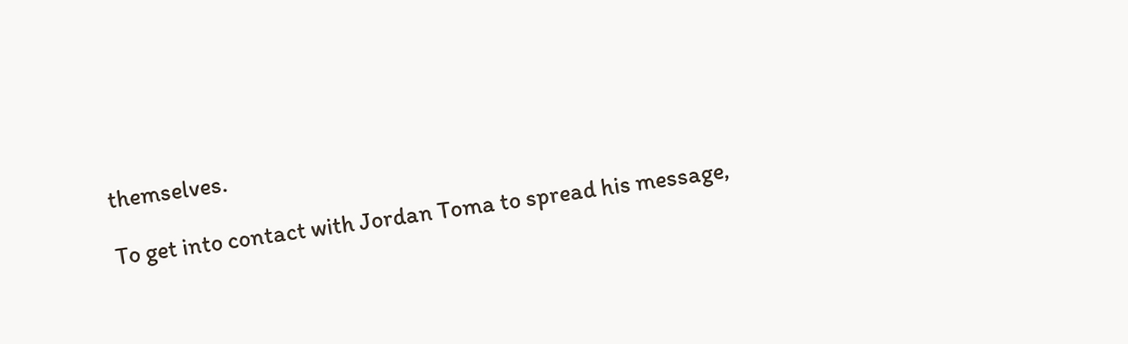themselves.

To get into contact with Jordan Toma to spread his message,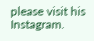please visit his Instagram.